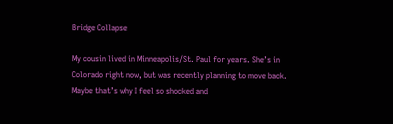Bridge Collapse

My cousin lived in Minneapolis/St. Paul for years. She’s in Colorado right now, but was recently planning to move back. Maybe that’s why I feel so shocked and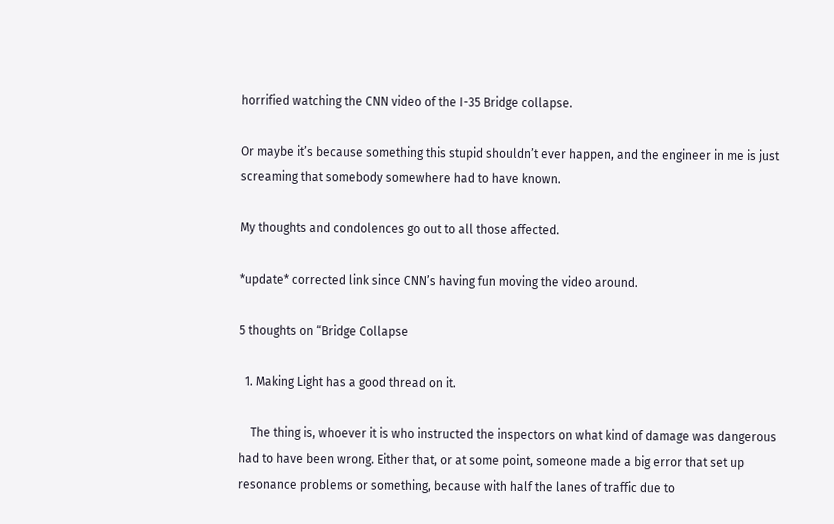horrified watching the CNN video of the I-35 Bridge collapse.

Or maybe it’s because something this stupid shouldn’t ever happen, and the engineer in me is just screaming that somebody somewhere had to have known.

My thoughts and condolences go out to all those affected.

*update* corrected link since CNN’s having fun moving the video around.

5 thoughts on “Bridge Collapse

  1. Making Light has a good thread on it.

    The thing is, whoever it is who instructed the inspectors on what kind of damage was dangerous had to have been wrong. Either that, or at some point, someone made a big error that set up resonance problems or something, because with half the lanes of traffic due to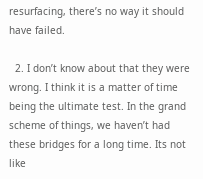resurfacing, there’s no way it should have failed.

  2. I don’t know about that they were wrong. I think it is a matter of time being the ultimate test. In the grand scheme of things, we haven’t had these bridges for a long time. Its not like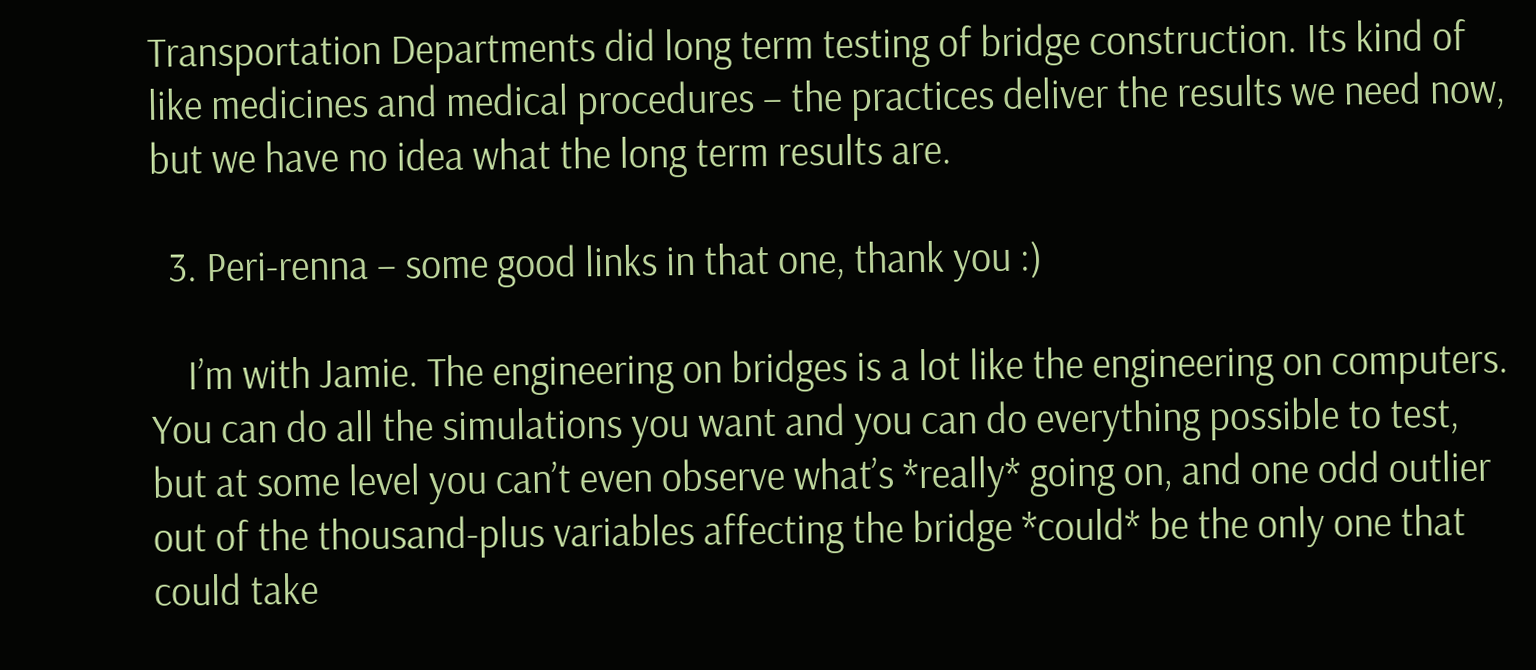Transportation Departments did long term testing of bridge construction. Its kind of like medicines and medical procedures – the practices deliver the results we need now, but we have no idea what the long term results are.

  3. Peri-renna – some good links in that one, thank you :)

    I’m with Jamie. The engineering on bridges is a lot like the engineering on computers. You can do all the simulations you want and you can do everything possible to test, but at some level you can’t even observe what’s *really* going on, and one odd outlier out of the thousand-plus variables affecting the bridge *could* be the only one that could take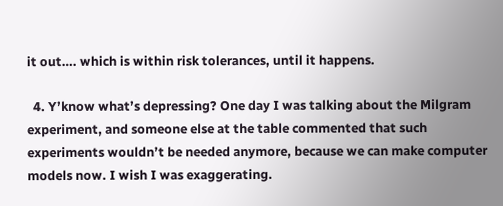it out…. which is within risk tolerances, until it happens.

  4. Y’know what’s depressing? One day I was talking about the Milgram experiment, and someone else at the table commented that such experiments wouldn’t be needed anymore, because we can make computer models now. I wish I was exaggerating.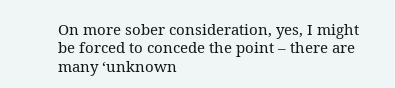On more sober consideration, yes, I might be forced to concede the point – there are many ‘unknown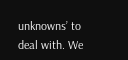unknowns’ to deal with. We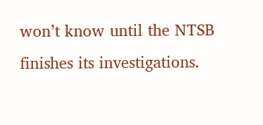won’t know until the NTSB finishes its investigations.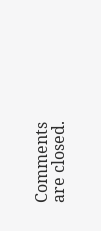Comments are closed.